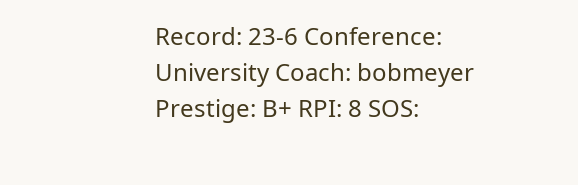Record: 23-6 Conference: University Coach: bobmeyer Prestige: B+ RPI: 8 SOS: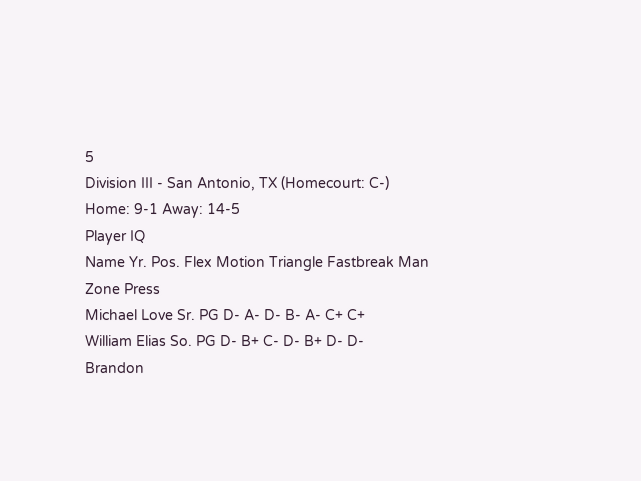5
Division III - San Antonio, TX (Homecourt: C-)
Home: 9-1 Away: 14-5
Player IQ
Name Yr. Pos. Flex Motion Triangle Fastbreak Man Zone Press
Michael Love Sr. PG D- A- D- B- A- C+ C+
William Elias So. PG D- B+ C- D- B+ D- D-
Brandon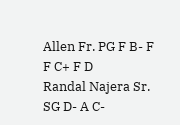Allen Fr. PG F B- F F C+ F D
Randal Najera Sr. SG D- A C-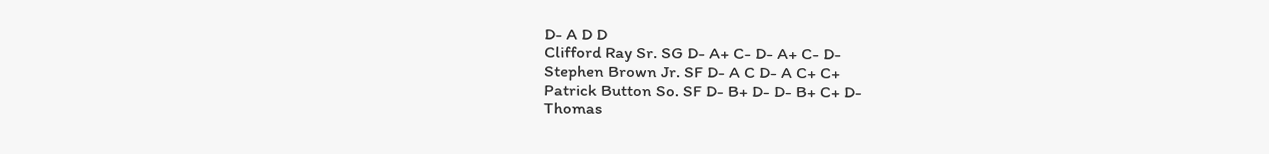D- A D D
Clifford Ray Sr. SG D- A+ C- D- A+ C- D-
Stephen Brown Jr. SF D- A C D- A C+ C+
Patrick Button So. SF D- B+ D- D- B+ C+ D-
Thomas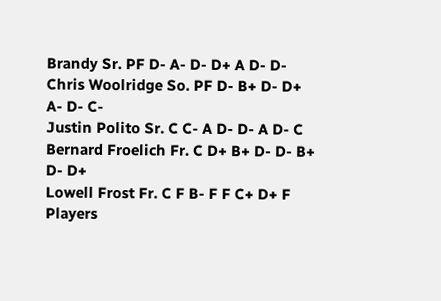Brandy Sr. PF D- A- D- D+ A D- D-
Chris Woolridge So. PF D- B+ D- D+ A- D- C-
Justin Polito Sr. C C- A D- D- A D- C
Bernard Froelich Fr. C D+ B+ D- D- B+ D- D+
Lowell Frost Fr. C F B- F F C+ D+ F
Players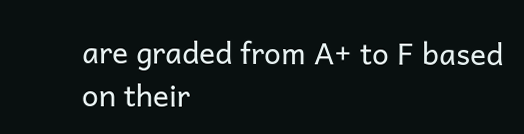are graded from A+ to F based on their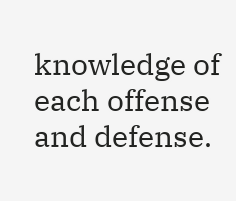knowledge of each offense and defense.